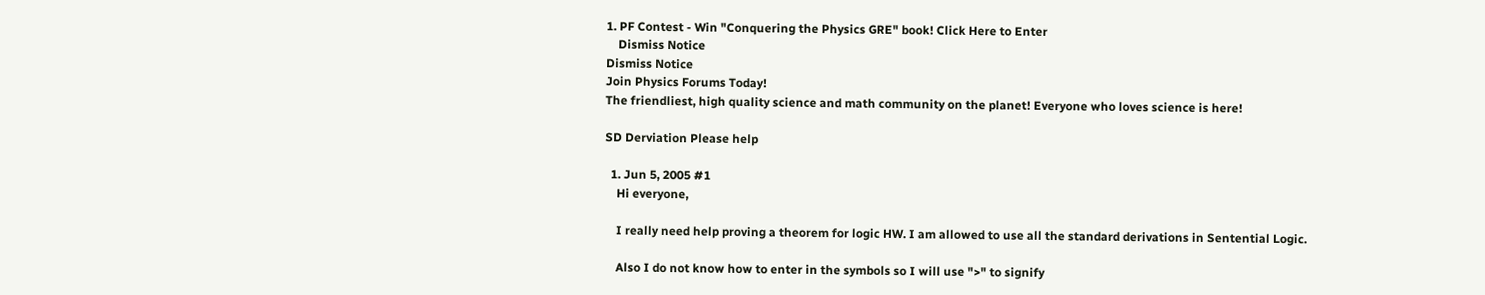1. PF Contest - Win "Conquering the Physics GRE" book! Click Here to Enter
    Dismiss Notice
Dismiss Notice
Join Physics Forums Today!
The friendliest, high quality science and math community on the planet! Everyone who loves science is here!

SD Derviation Please help

  1. Jun 5, 2005 #1
    Hi everyone,

    I really need help proving a theorem for logic HW. I am allowed to use all the standard derivations in Sentential Logic.

    Also I do not know how to enter in the symbols so I will use ">" to signify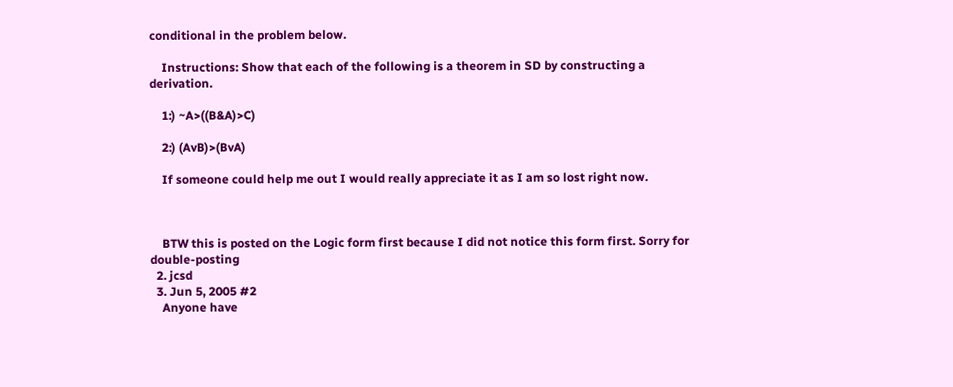conditional in the problem below.

    Instructions: Show that each of the following is a theorem in SD by constructing a derivation.

    1:) ~A>((B&A)>C)

    2:) (AvB)>(BvA)

    If someone could help me out I would really appreciate it as I am so lost right now.



    BTW this is posted on the Logic form first because I did not notice this form first. Sorry for double-posting
  2. jcsd
  3. Jun 5, 2005 #2
    Anyone have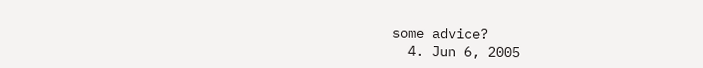some advice?
  4. Jun 6, 2005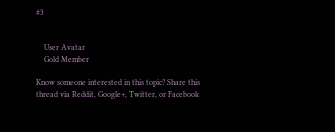#3


    User Avatar
    Gold Member

Know someone interested in this topic? Share this thread via Reddit, Google+, Twitter, or Facebook